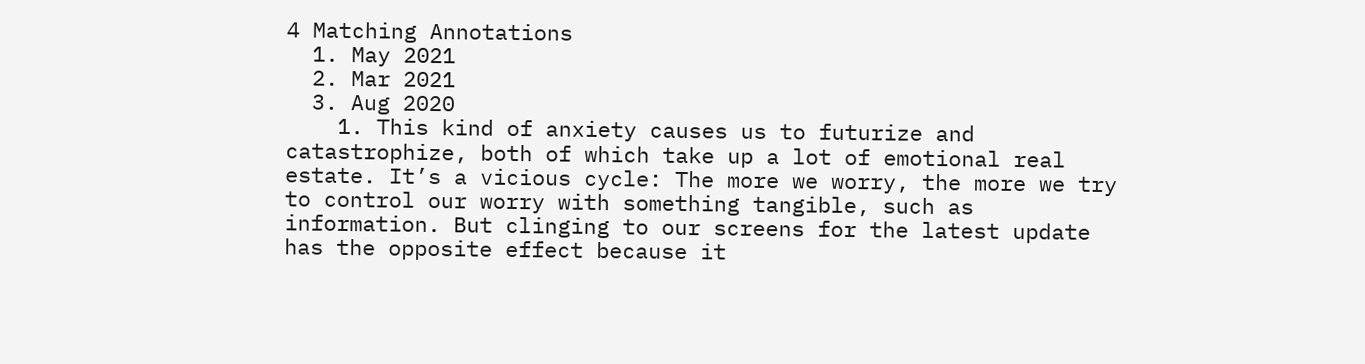4 Matching Annotations
  1. May 2021
  2. Mar 2021
  3. Aug 2020
    1. This kind of anxiety causes us to futurize and catastrophize, both of which take up a lot of emotional real estate. It’s a vicious cycle: The more we worry, the more we try to control our worry with something tangible, such as information. But clinging to our screens for the latest update has the opposite effect because it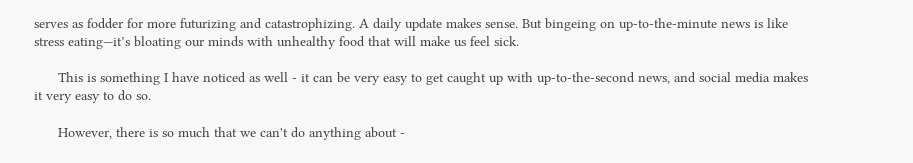serves as fodder for more futurizing and catastrophizing. A daily update makes sense. But bingeing on up-to-the-minute news is like stress eating—it’s bloating our minds with unhealthy food that will make us feel sick.

      This is something I have noticed as well - it can be very easy to get caught up with up-to-the-second news, and social media makes it very easy to do so.

      However, there is so much that we can't do anything about -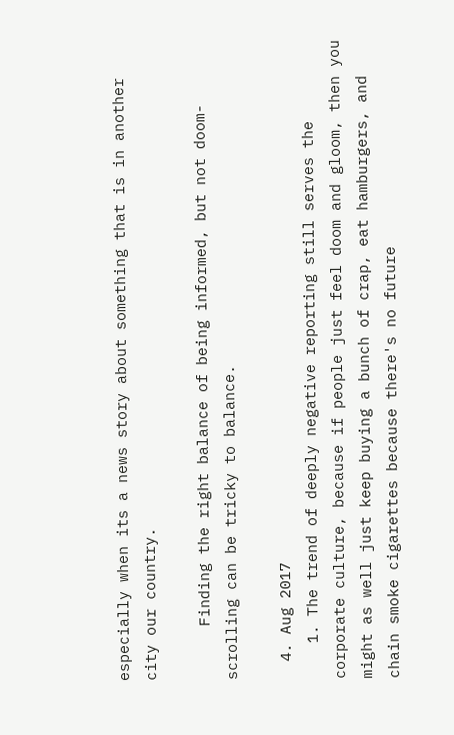especially when its a news story about something that is in another city our country.

      Finding the right balance of being informed, but not doom-scrolling can be tricky to balance.

  4. Aug 2017
    1. The trend of deeply negative reporting still serves the corporate culture, because if people just feel doom and gloom, then you might as well just keep buying a bunch of crap, eat hamburgers, and chain smoke cigarettes because there's no future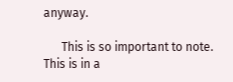anyway.

      This is so important to note. This is in a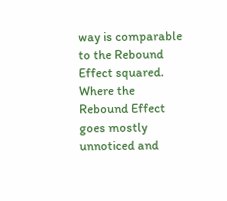way is comparable to the Rebound Effect squared. Where the Rebound Effect goes mostly unnoticed and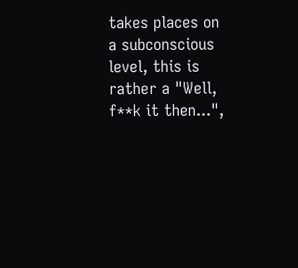takes places on a subconscious level, this is rather a "Well, f**k it then...",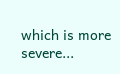which is more severe...